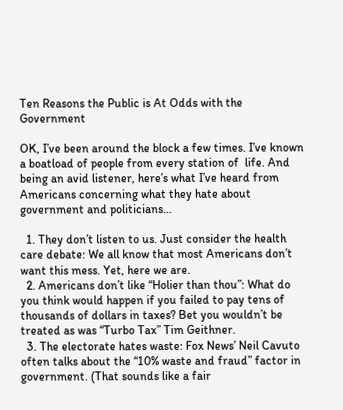Ten Reasons the Public is At Odds with the Government

OK, I’ve been around the block a few times. I’ve known a boatload of people from every station of  life. And being an avid listener, here’s what I’ve heard from Americans concerning what they hate about government and politicians…

  1. They don’t listen to us. Just consider the health care debate: We all know that most Americans don’t want this mess. Yet, here we are.
  2. Americans don’t like “Holier than thou”: What do you think would happen if you failed to pay tens of thousands of dollars in taxes? Bet you wouldn’t be treated as was “Turbo Tax” Tim Geithner.
  3. The electorate hates waste: Fox News’ Neil Cavuto often talks about the “10% waste and fraud” factor in government. (That sounds like a fair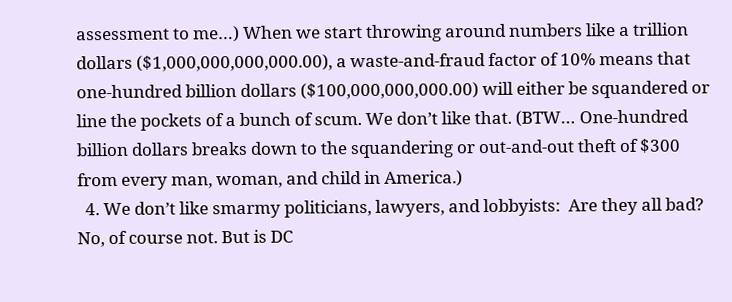assessment to me…) When we start throwing around numbers like a trillion dollars ($1,000,000,000,000.00), a waste-and-fraud factor of 10% means that one-hundred billion dollars ($100,000,000,000.00) will either be squandered or line the pockets of a bunch of scum. We don’t like that. (BTW… One-hundred billion dollars breaks down to the squandering or out-and-out theft of $300 from every man, woman, and child in America.)
  4. We don’t like smarmy politicians, lawyers, and lobbyists:  Are they all bad? No, of course not. But is DC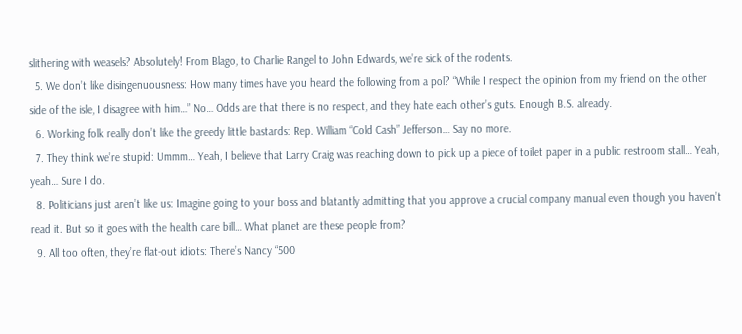slithering with weasels? Absolutely! From Blago, to Charlie Rangel to John Edwards, we’re sick of the rodents.
  5. We don’t like disingenuousness: How many times have you heard the following from a pol? “While I respect the opinion from my friend on the other side of the isle, I disagree with him…” No… Odds are that there is no respect, and they hate each other’s guts. Enough B.S. already.
  6. Working folk really don’t like the greedy little bastards: Rep. William “Cold Cash” Jefferson… Say no more.
  7. They think we’re stupid: Ummm… Yeah, I believe that Larry Craig was reaching down to pick up a piece of toilet paper in a public restroom stall… Yeah, yeah… Sure I do.
  8. Politicians just aren’t like us: Imagine going to your boss and blatantly admitting that you approve a crucial company manual even though you haven’t read it. But so it goes with the health care bill… What planet are these people from?
  9. All too often, they’re flat-out idiots: There’s Nancy “500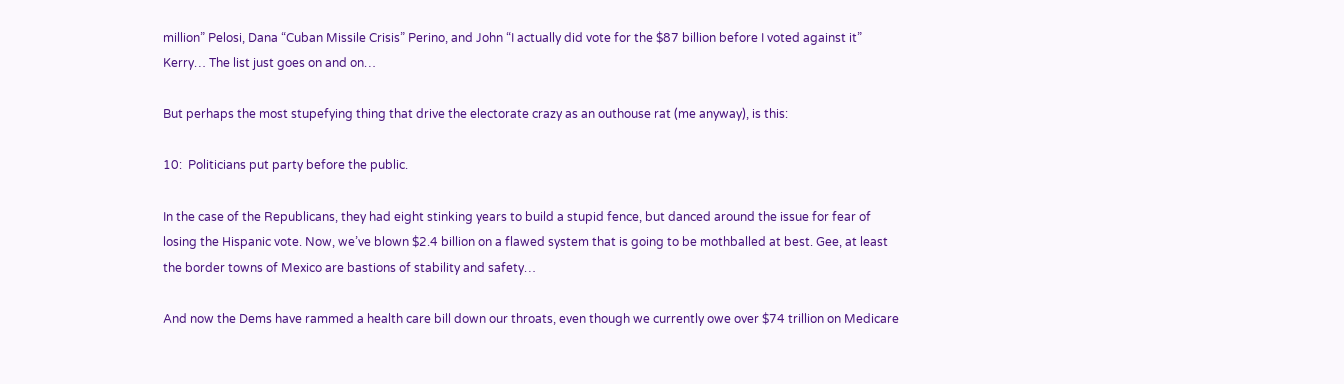million” Pelosi, Dana “Cuban Missile Crisis” Perino, and John “I actually did vote for the $87 billion before I voted against it” Kerry… The list just goes on and on…

But perhaps the most stupefying thing that drive the electorate crazy as an outhouse rat (me anyway), is this:

10:  Politicians put party before the public.

In the case of the Republicans, they had eight stinking years to build a stupid fence, but danced around the issue for fear of losing the Hispanic vote. Now, we’ve blown $2.4 billion on a flawed system that is going to be mothballed at best. Gee, at least the border towns of Mexico are bastions of stability and safety…

And now the Dems have rammed a health care bill down our throats, even though we currently owe over $74 trillion on Medicare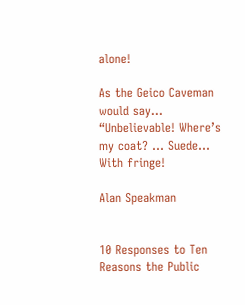alone!

As the Geico Caveman would say… “Unbelievable! Where’s my coat? … Suede… With fringe!

Alan Speakman


10 Responses to Ten Reasons the Public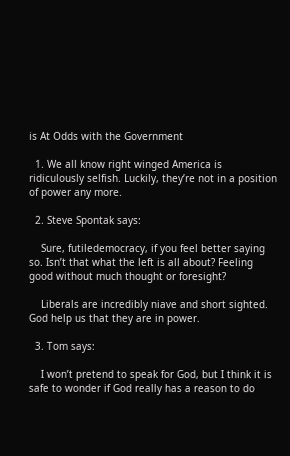is At Odds with the Government

  1. We all know right winged America is ridiculously selfish. Luckily, they’re not in a position of power any more.

  2. Steve Spontak says:

    Sure, futiledemocracy, if you feel better saying so. Isn’t that what the left is all about? Feeling good without much thought or foresight?

    Liberals are incredibly niave and short sighted. God help us that they are in power.

  3. Tom says:

    I won’t pretend to speak for God, but I think it is safe to wonder if God really has a reason to do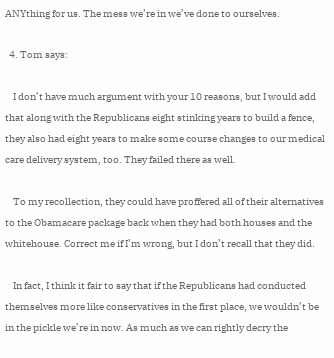ANYthing for us. The mess we’re in we’ve done to ourselves.

  4. Tom says:

    I don’t have much argument with your 10 reasons, but I would add that along with the Republicans eight stinking years to build a fence, they also had eight years to make some course changes to our medical care delivery system, too. They failed there as well.

    To my recollection, they could have proffered all of their alternatives to the Obamacare package back when they had both houses and the whitehouse. Correct me if I’m wrong, but I don’t recall that they did.

    In fact, I think it fair to say that if the Republicans had conducted themselves more like conservatives in the first place, we wouldn’t be in the pickle we’re in now. As much as we can rightly decry the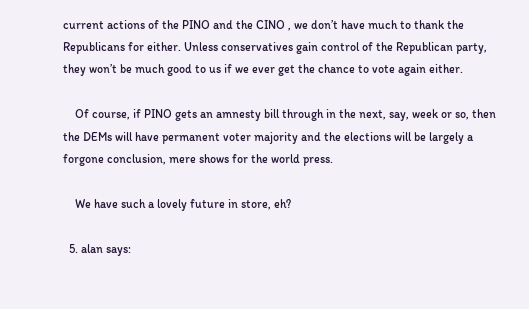current actions of the PINO and the CINO , we don’t have much to thank the Republicans for either. Unless conservatives gain control of the Republican party, they won’t be much good to us if we ever get the chance to vote again either.

    Of course, if PINO gets an amnesty bill through in the next, say, week or so, then the DEMs will have permanent voter majority and the elections will be largely a forgone conclusion, mere shows for the world press.

    We have such a lovely future in store, eh?

  5. alan says: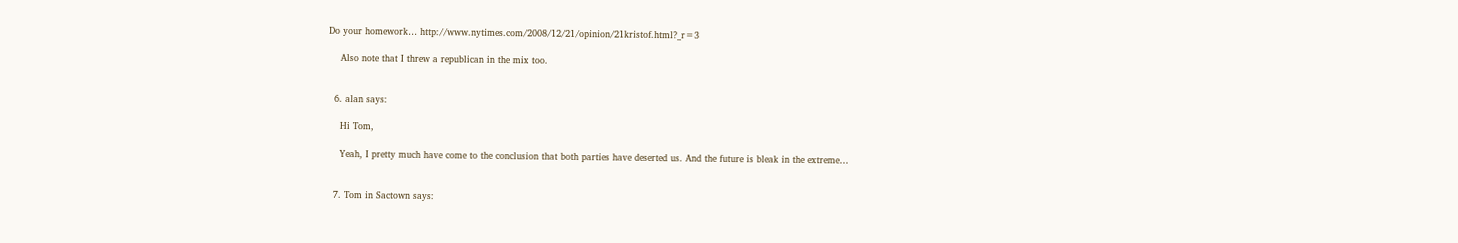Do your homework… http://www.nytimes.com/2008/12/21/opinion/21kristof.html?_r=3

    Also note that I threw a republican in the mix too.


  6. alan says:

    Hi Tom,

    Yeah, I pretty much have come to the conclusion that both parties have deserted us. And the future is bleak in the extreme…


  7. Tom in Sactown says: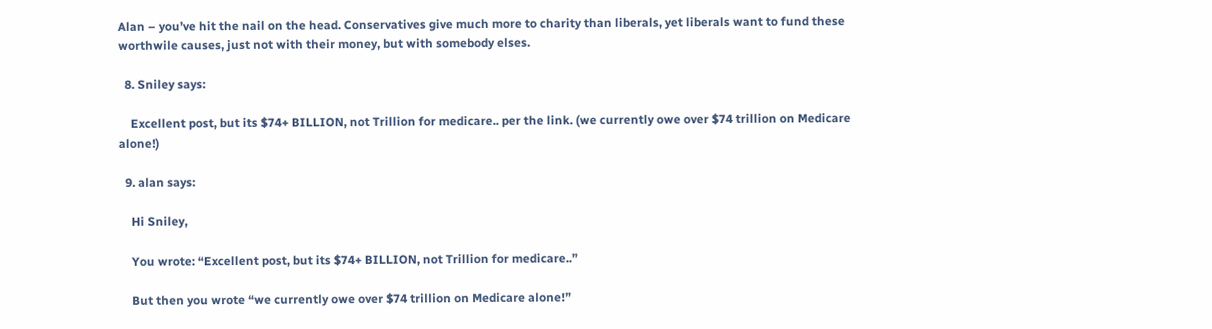Alan – you’ve hit the nail on the head. Conservatives give much more to charity than liberals, yet liberals want to fund these worthwile causes, just not with their money, but with somebody elses.

  8. Sniley says:

    Excellent post, but its $74+ BILLION, not Trillion for medicare.. per the link. (we currently owe over $74 trillion on Medicare alone!)

  9. alan says:

    Hi Sniley,

    You wrote: “Excellent post, but its $74+ BILLION, not Trillion for medicare..”

    But then you wrote “we currently owe over $74 trillion on Medicare alone!”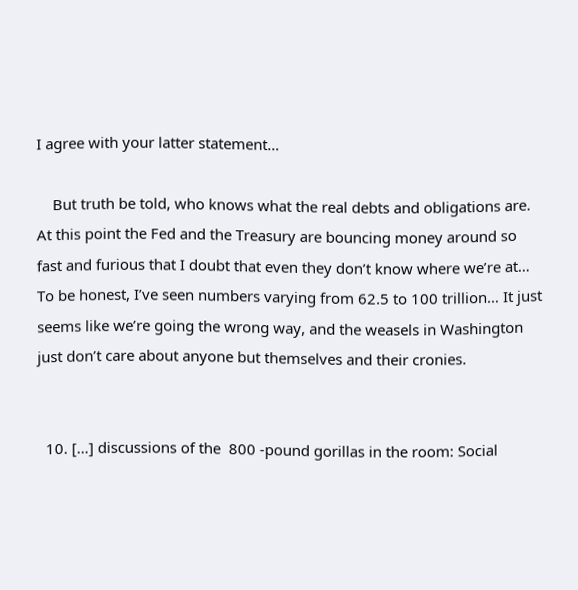I agree with your latter statement…

    But truth be told, who knows what the real debts and obligations are. At this point the Fed and the Treasury are bouncing money around so fast and furious that I doubt that even they don’t know where we’re at… To be honest, I’ve seen numbers varying from 62.5 to 100 trillion… It just seems like we’re going the wrong way, and the weasels in Washington just don’t care about anyone but themselves and their cronies.


  10. […] discussions of the  800 -pound gorillas in the room: Social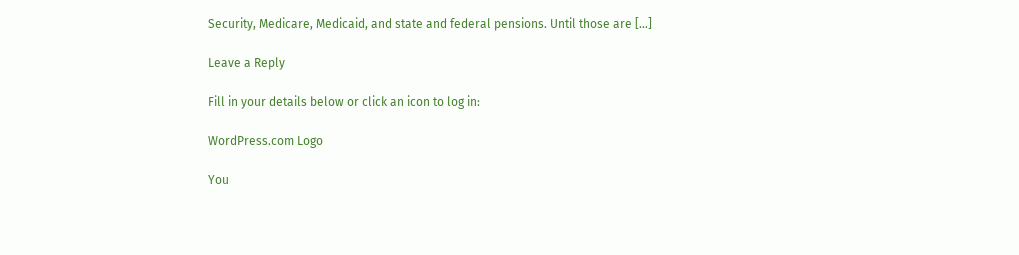Security, Medicare, Medicaid, and state and federal pensions. Until those are […]

Leave a Reply

Fill in your details below or click an icon to log in:

WordPress.com Logo

You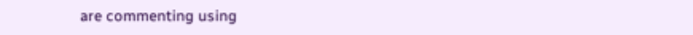are commenting using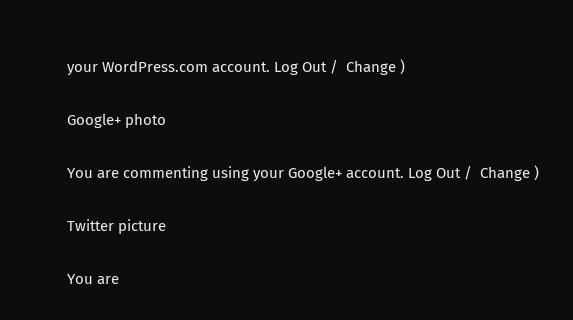your WordPress.com account. Log Out /  Change )

Google+ photo

You are commenting using your Google+ account. Log Out /  Change )

Twitter picture

You are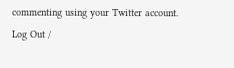commenting using your Twitter account. Log Out /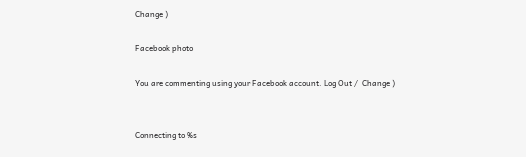Change )

Facebook photo

You are commenting using your Facebook account. Log Out /  Change )


Connecting to %s